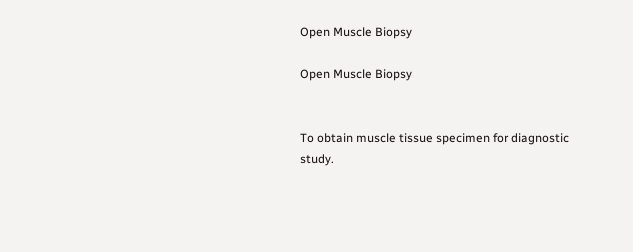Open Muscle Biopsy

Open Muscle Biopsy


To obtain muscle tissue specimen for diagnostic study.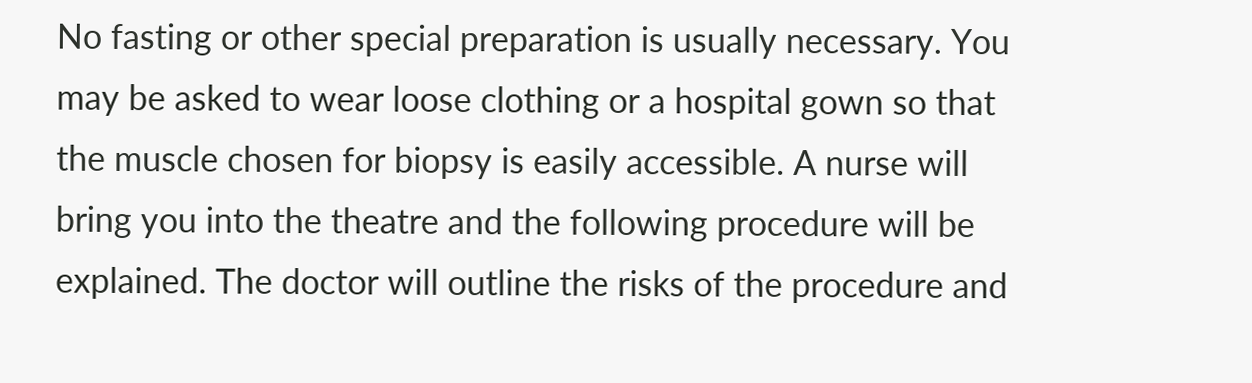No fasting or other special preparation is usually necessary. You may be asked to wear loose clothing or a hospital gown so that the muscle chosen for biopsy is easily accessible. A nurse will bring you into the theatre and the following procedure will be explained. The doctor will outline the risks of the procedure and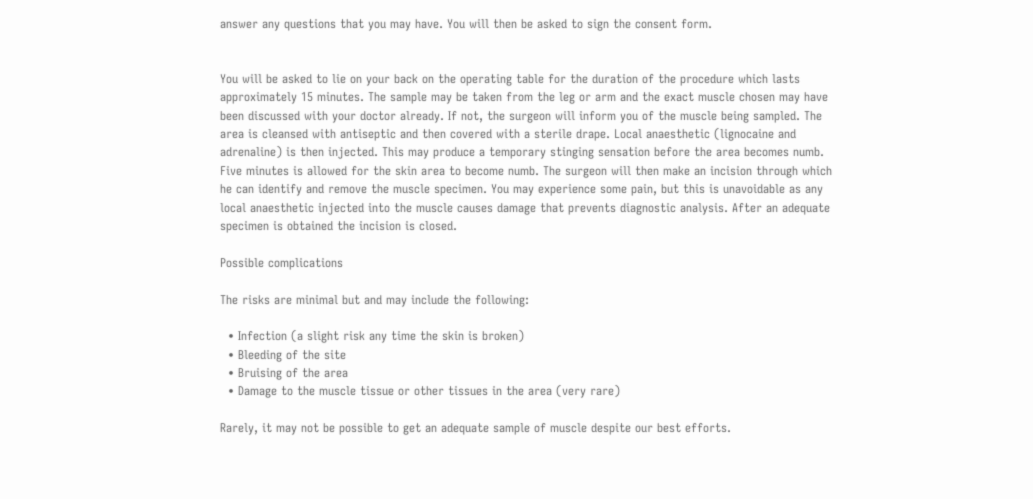answer any questions that you may have. You will then be asked to sign the consent form.


You will be asked to lie on your back on the operating table for the duration of the procedure which lasts approximately 15 minutes. The sample may be taken from the leg or arm and the exact muscle chosen may have been discussed with your doctor already. If not, the surgeon will inform you of the muscle being sampled. The area is cleansed with antiseptic and then covered with a sterile drape. Local anaesthetic (lignocaine and adrenaline) is then injected. This may produce a temporary stinging sensation before the area becomes numb. Five minutes is allowed for the skin area to become numb. The surgeon will then make an incision through which he can identify and remove the muscle specimen. You may experience some pain, but this is unavoidable as any local anaesthetic injected into the muscle causes damage that prevents diagnostic analysis. After an adequate specimen is obtained the incision is closed.

Possible complications

The risks are minimal but and may include the following:

  • Infection (a slight risk any time the skin is broken)
  • Bleeding of the site
  • Bruising of the area
  • Damage to the muscle tissue or other tissues in the area (very rare)

Rarely, it may not be possible to get an adequate sample of muscle despite our best efforts.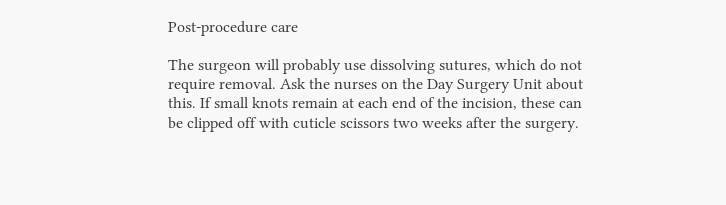Post-procedure care

The surgeon will probably use dissolving sutures, which do not require removal. Ask the nurses on the Day Surgery Unit about this. If small knots remain at each end of the incision, these can be clipped off with cuticle scissors two weeks after the surgery.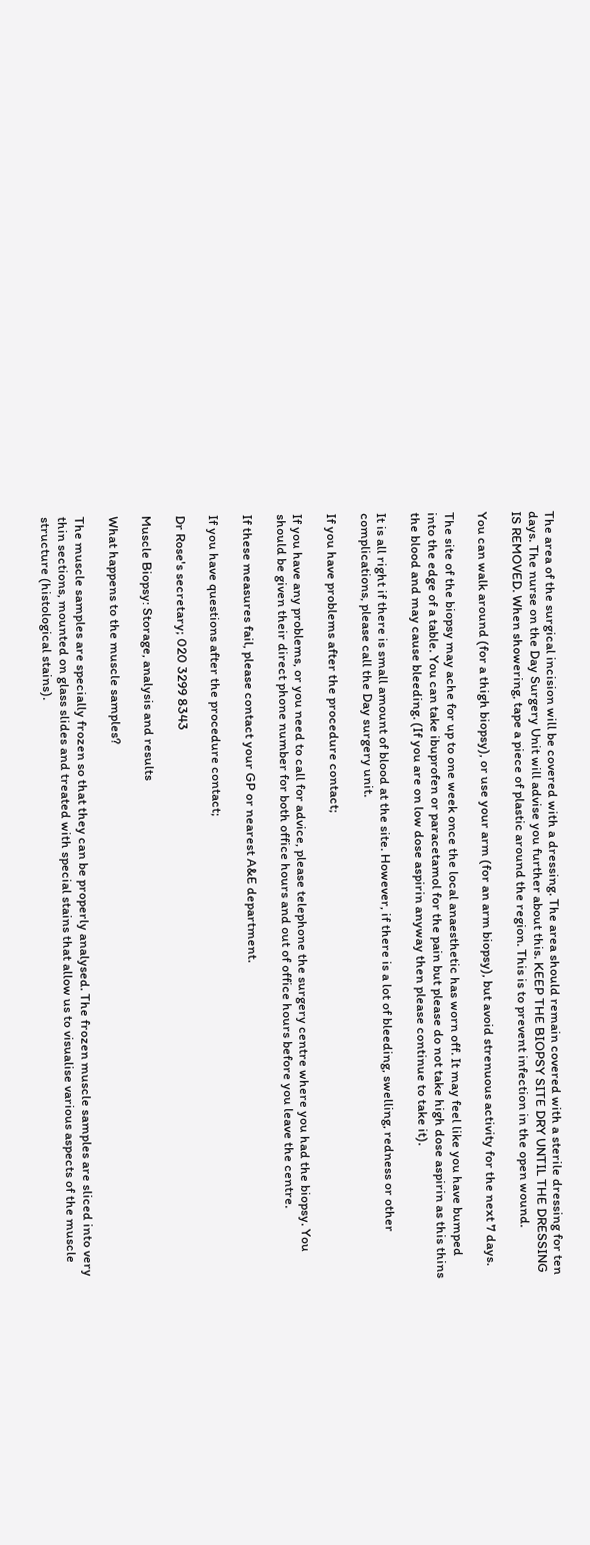The area of the surgical incision will be covered with a dressing. The area should remain covered with a sterile dressing for ten days. The nurse on the Day Surgery Unit will advise you further about this. KEEP THE BIOPSY SITE DRY UNTIL THE DRESSING IS REMOVED. When showering, tape a piece of plastic around the region. This is to prevent infection in the open wound.

You can walk around (for a thigh biopsy), or use your arm (for an arm biopsy), but avoid strenuous activity for the next 7 days.

The site of the biopsy may ache for up to one week once the local anaesthetic has worn off. It may feel like you have bumped into the edge of a table. You can take ibuprofen or paracetamol for the pain but please do not take high dose aspirin as this thins the blood and may cause bleeding. (If you are on low dose aspirin anyway then please continue to take it).

It is all right if there is small amount of blood at the site. However, if there is a lot of bleeding, swelling, redness or other complications, please call the Day surgery unit.

If you have problems after the procedure contact;

If you have any problems, or you need to call for advice, please telephone the surgery centre where you had the biopsy. You should be given their direct phone number for both office hours and out of office hours before you leave the centre.

If these measures fail, please contact your GP or nearest A&E department.

If you have questions after the procedure contact;

Dr Rose's secretary; 020 3299 8343

Muscle Biopsy: Storage, analysis and results

What happens to the muscle samples?

The muscle samples are specially frozen so that they can be properly analysed. The frozen muscle samples are sliced into very thin sections, mounted on glass slides and treated with special stains that allow us to visualise various aspects of the muscle structure (histological stains).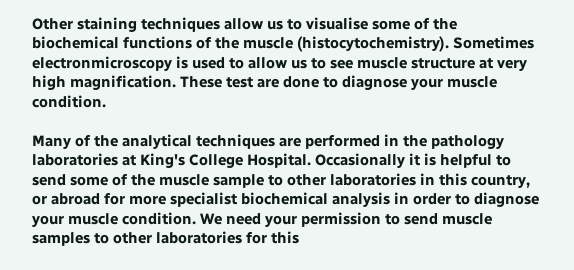Other staining techniques allow us to visualise some of the biochemical functions of the muscle (histocytochemistry). Sometimes electronmicroscopy is used to allow us to see muscle structure at very high magnification. These test are done to diagnose your muscle condition.

Many of the analytical techniques are performed in the pathology laboratories at King's College Hospital. Occasionally it is helpful to send some of the muscle sample to other laboratories in this country, or abroad for more specialist biochemical analysis in order to diagnose your muscle condition. We need your permission to send muscle samples to other laboratories for this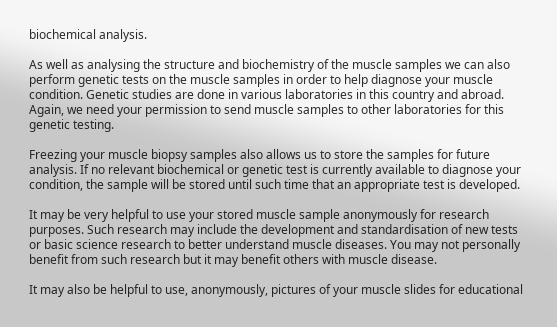biochemical analysis.

As well as analysing the structure and biochemistry of the muscle samples we can also perform genetic tests on the muscle samples in order to help diagnose your muscle condition. Genetic studies are done in various laboratories in this country and abroad. Again, we need your permission to send muscle samples to other laboratories for this genetic testing.

Freezing your muscle biopsy samples also allows us to store the samples for future analysis. If no relevant biochemical or genetic test is currently available to diagnose your condition, the sample will be stored until such time that an appropriate test is developed.

It may be very helpful to use your stored muscle sample anonymously for research purposes. Such research may include the development and standardisation of new tests or basic science research to better understand muscle diseases. You may not personally benefit from such research but it may benefit others with muscle disease.

It may also be helpful to use, anonymously, pictures of your muscle slides for educational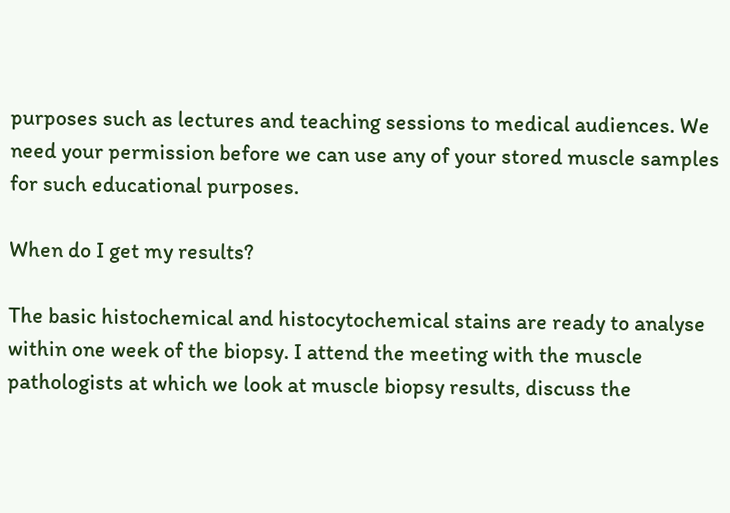purposes such as lectures and teaching sessions to medical audiences. We need your permission before we can use any of your stored muscle samples for such educational purposes.

When do I get my results?

The basic histochemical and histocytochemical stains are ready to analyse within one week of the biopsy. I attend the meeting with the muscle pathologists at which we look at muscle biopsy results, discuss the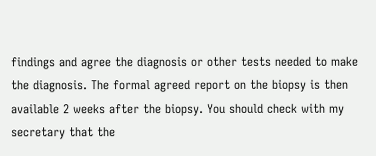findings and agree the diagnosis or other tests needed to make the diagnosis. The formal agreed report on the biopsy is then available 2 weeks after the biopsy. You should check with my secretary that the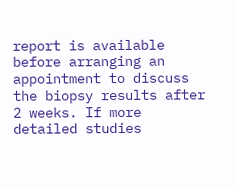report is available before arranging an appointment to discuss the biopsy results after 2 weeks. If more detailed studies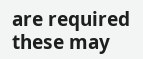are required these may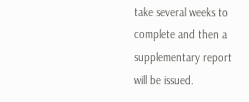take several weeks to complete and then a supplementary report will be issued.